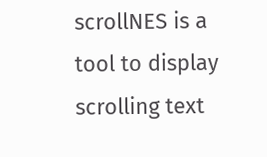scrollNES is a tool to display scrolling text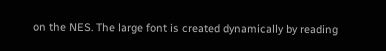on the NES. The large font is created dynamically by reading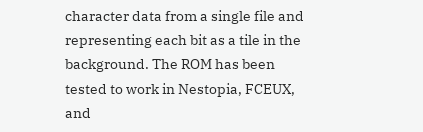character data from a single file and representing each bit as a tile in the background. The ROM has been tested to work in Nestopia, FCEUX, and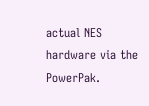actual NES hardware via the PowerPak.